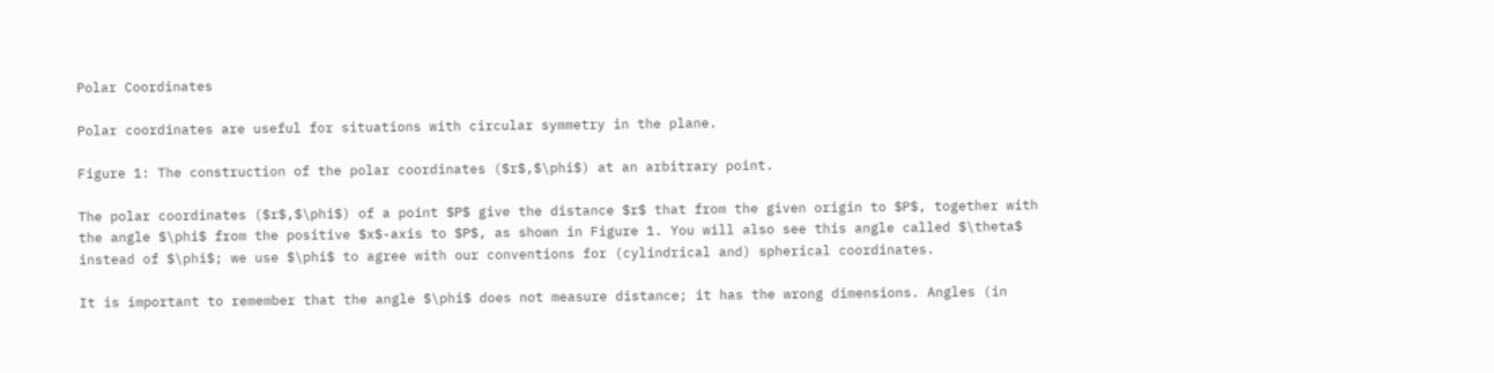Polar Coordinates

Polar coordinates are useful for situations with circular symmetry in the plane.

Figure 1: The construction of the polar coordinates ($r$,$\phi$) at an arbitrary point.

The polar coordinates ($r$,$\phi$) of a point $P$ give the distance $r$ that from the given origin to $P$, together with the angle $\phi$ from the positive $x$-axis to $P$, as shown in Figure 1. You will also see this angle called $\theta$ instead of $\phi$; we use $\phi$ to agree with our conventions for (cylindrical and) spherical coordinates.

It is important to remember that the angle $\phi$ does not measure distance; it has the wrong dimensions. Angles (in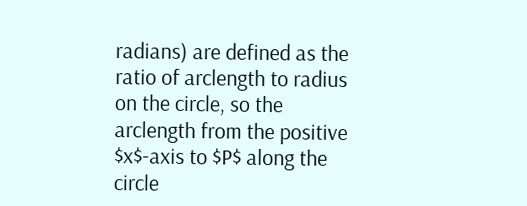radians) are defined as the ratio of arclength to radius on the circle, so the arclength from the positive $x$-axis to $P$ along the circle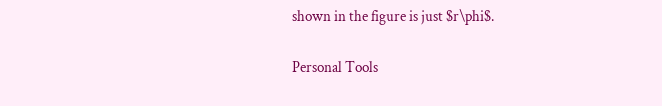shown in the figure is just $r\phi$.

Personal Tools